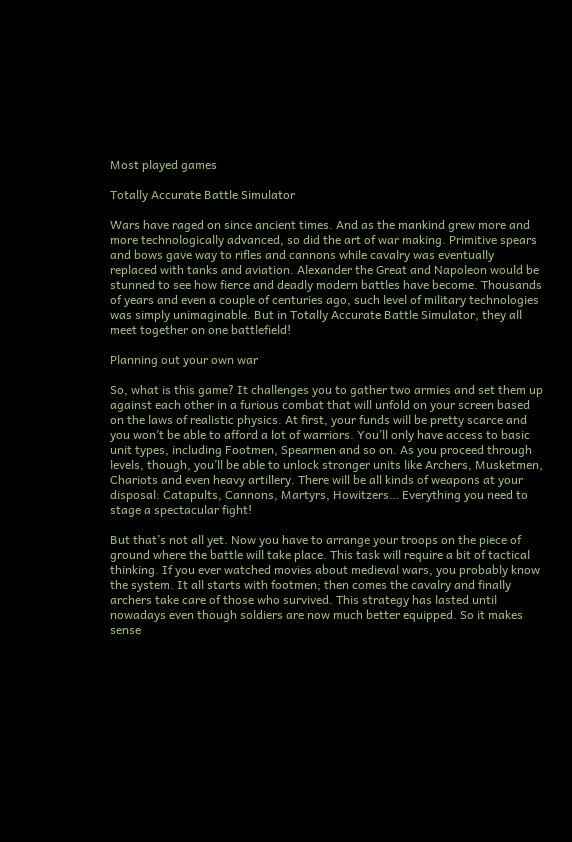Most played games

Totally Accurate Battle Simulator

Wars have raged on since ancient times. And as the mankind grew more and more technologically advanced, so did the art of war making. Primitive spears and bows gave way to rifles and cannons while cavalry was eventually replaced with tanks and aviation. Alexander the Great and Napoleon would be stunned to see how fierce and deadly modern battles have become. Thousands of years and even a couple of centuries ago, such level of military technologies was simply unimaginable. But in Totally Accurate Battle Simulator, they all meet together on one battlefield!

Planning out your own war

So, what is this game? It challenges you to gather two armies and set them up against each other in a furious combat that will unfold on your screen based on the laws of realistic physics. At first, your funds will be pretty scarce and you won’t be able to afford a lot of warriors. You’ll only have access to basic unit types, including Footmen, Spearmen and so on. As you proceed through levels, though, you’ll be able to unlock stronger units like Archers, Musketmen, Chariots and even heavy artillery. There will be all kinds of weapons at your disposal: Catapults, Cannons, Martyrs, Howitzers… Everything you need to stage a spectacular fight!

But that’s not all yet. Now you have to arrange your troops on the piece of ground where the battle will take place. This task will require a bit of tactical thinking. If you ever watched movies about medieval wars, you probably know the system. It all starts with footmen; then comes the cavalry and finally archers take care of those who survived. This strategy has lasted until nowadays even though soldiers are now much better equipped. So it makes sense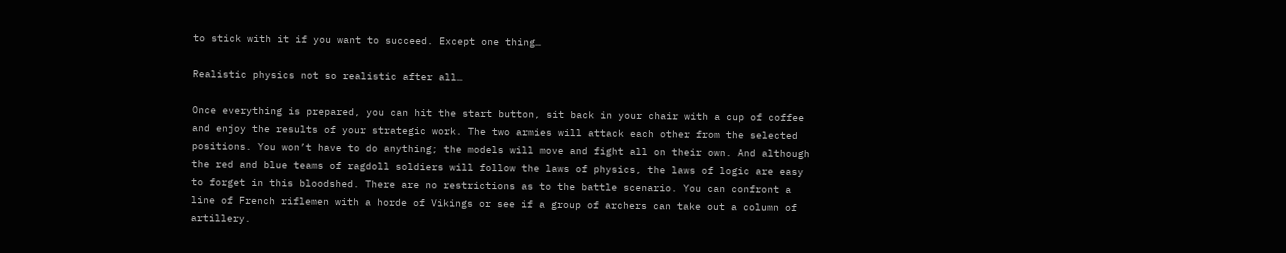to stick with it if you want to succeed. Except one thing…

Realistic physics not so realistic after all…

Once everything is prepared, you can hit the start button, sit back in your chair with a cup of coffee and enjoy the results of your strategic work. The two armies will attack each other from the selected positions. You won’t have to do anything; the models will move and fight all on their own. And although the red and blue teams of ragdoll soldiers will follow the laws of physics, the laws of logic are easy to forget in this bloodshed. There are no restrictions as to the battle scenario. You can confront a line of French riflemen with a horde of Vikings or see if a group of archers can take out a column of artillery.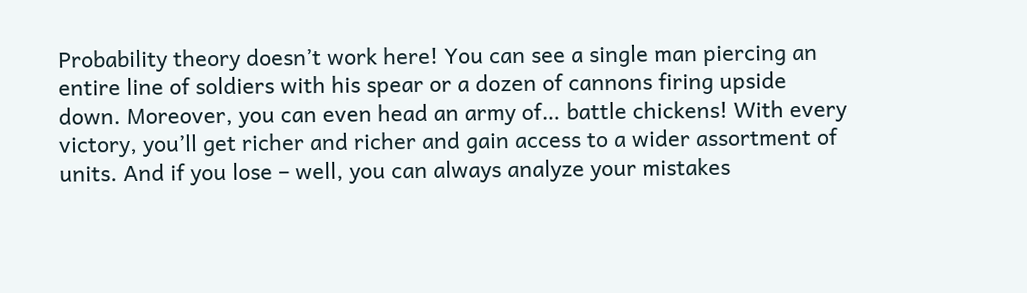Probability theory doesn’t work here! You can see a single man piercing an entire line of soldiers with his spear or a dozen of cannons firing upside down. Moreover, you can even head an army of… battle chickens! With every victory, you’ll get richer and richer and gain access to a wider assortment of units. And if you lose – well, you can always analyze your mistakes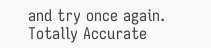and try once again. Totally Accurate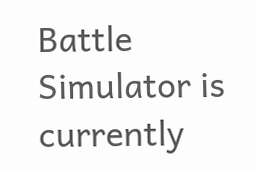Battle Simulator is currently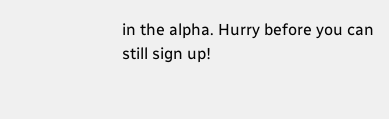in the alpha. Hurry before you can still sign up!